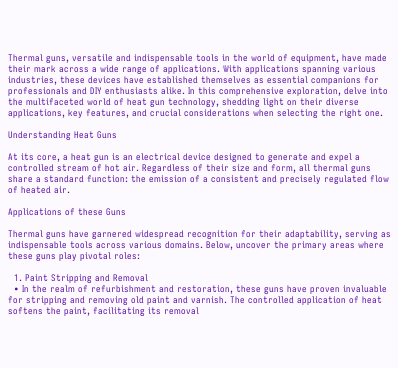Thermal guns, versatile and indispensable tools in the world of equipment, have made their mark across a wide range of applications. With applications spanning various industries, these devices have established themselves as essential companions for professionals and DIY enthusiasts alike. In this comprehensive exploration, delve into the multifaceted world of heat gun technology, shedding light on their diverse applications, key features, and crucial considerations when selecting the right one.

Understanding Heat Guns

At its core, a heat gun is an electrical device designed to generate and expel a controlled stream of hot air. Regardless of their size and form, all thermal guns share a standard function: the emission of a consistent and precisely regulated flow of heated air.

Applications of these Guns

Thermal guns have garnered widespread recognition for their adaptability, serving as indispensable tools across various domains. Below, uncover the primary areas where these guns play pivotal roles:

  1. Paint Stripping and Removal
  • In the realm of refurbishment and restoration, these guns have proven invaluable for stripping and removing old paint and varnish. The controlled application of heat softens the paint, facilitating its removal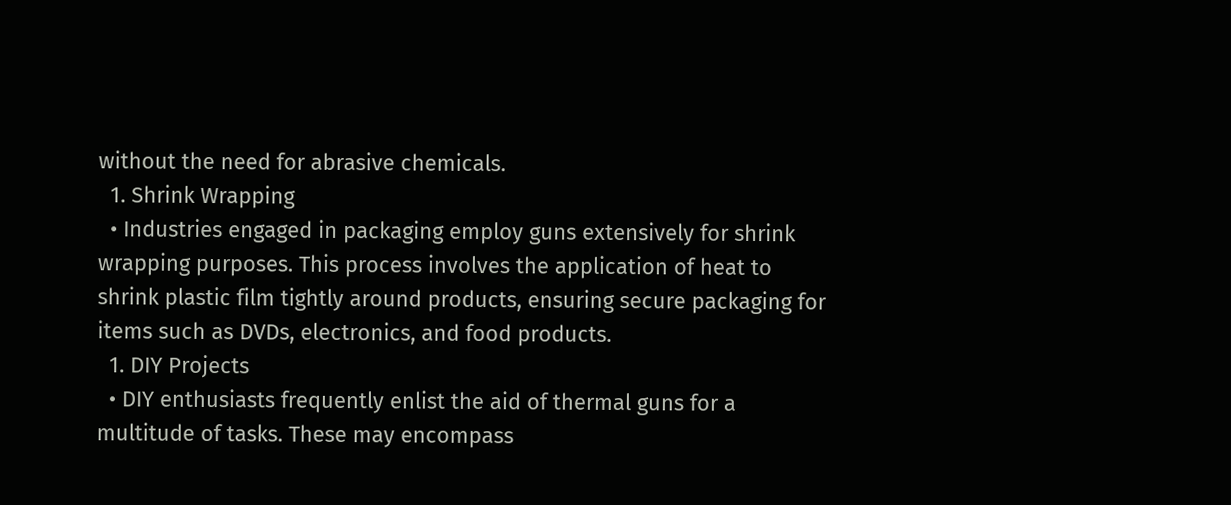without the need for abrasive chemicals.
  1. Shrink Wrapping
  • Industries engaged in packaging employ guns extensively for shrink wrapping purposes. This process involves the application of heat to shrink plastic film tightly around products, ensuring secure packaging for items such as DVDs, electronics, and food products.
  1. DIY Projects
  • DIY enthusiasts frequently enlist the aid of thermal guns for a multitude of tasks. These may encompass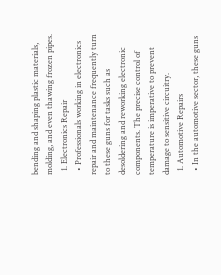bending and shaping plastic materials, molding, and even thawing frozen pipes.
  1. Electronics Repair
  • Professionals working in electronics repair and maintenance frequently turn to these guns for tasks such as desoldering and reworking electronic components. The precise control of temperature is imperative to prevent damage to sensitive circuitry.
  1. Automotive Repairs
  • In the automotive sector, these guns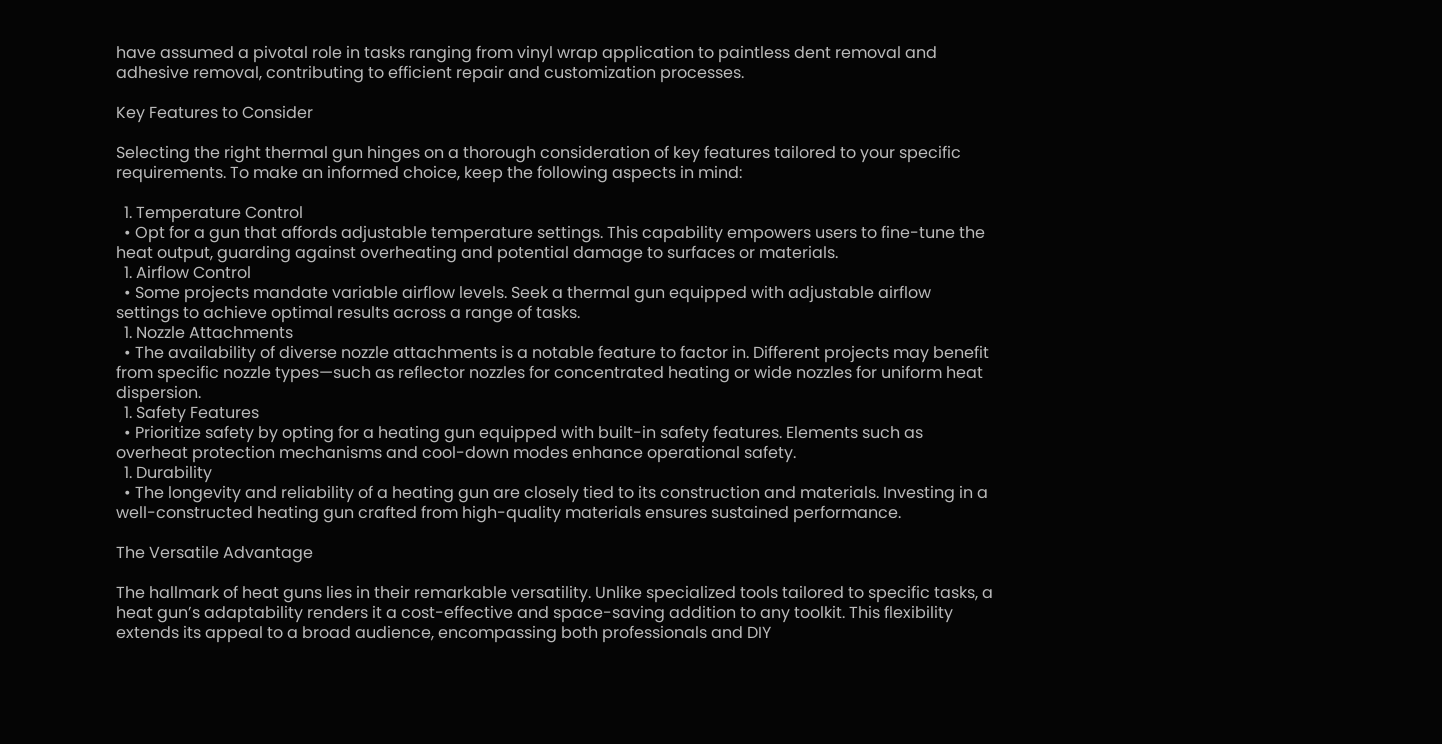have assumed a pivotal role in tasks ranging from vinyl wrap application to paintless dent removal and adhesive removal, contributing to efficient repair and customization processes.

Key Features to Consider

Selecting the right thermal gun hinges on a thorough consideration of key features tailored to your specific requirements. To make an informed choice, keep the following aspects in mind:

  1. Temperature Control
  • Opt for a gun that affords adjustable temperature settings. This capability empowers users to fine-tune the heat output, guarding against overheating and potential damage to surfaces or materials.
  1. Airflow Control
  • Some projects mandate variable airflow levels. Seek a thermal gun equipped with adjustable airflow settings to achieve optimal results across a range of tasks.
  1. Nozzle Attachments
  • The availability of diverse nozzle attachments is a notable feature to factor in. Different projects may benefit from specific nozzle types—such as reflector nozzles for concentrated heating or wide nozzles for uniform heat dispersion.
  1. Safety Features
  • Prioritize safety by opting for a heating gun equipped with built-in safety features. Elements such as overheat protection mechanisms and cool-down modes enhance operational safety.
  1. Durability
  • The longevity and reliability of a heating gun are closely tied to its construction and materials. Investing in a well-constructed heating gun crafted from high-quality materials ensures sustained performance.

The Versatile Advantage

The hallmark of heat guns lies in their remarkable versatility. Unlike specialized tools tailored to specific tasks, a heat gun’s adaptability renders it a cost-effective and space-saving addition to any toolkit. This flexibility extends its appeal to a broad audience, encompassing both professionals and DIY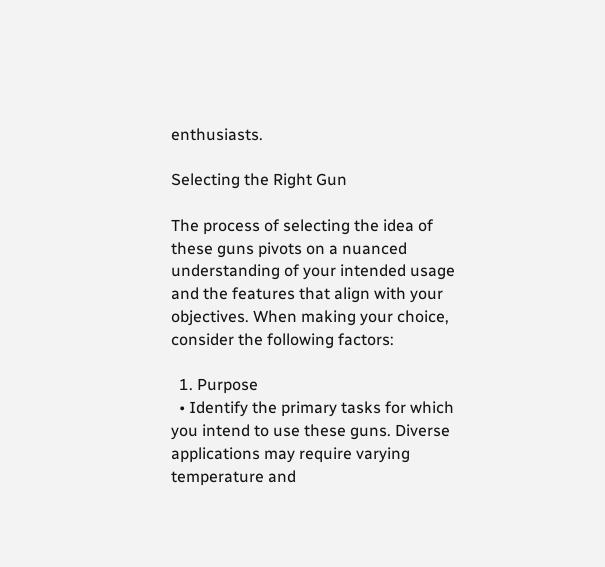enthusiasts.

Selecting the Right Gun

The process of selecting the idea of these guns pivots on a nuanced understanding of your intended usage and the features that align with your objectives. When making your choice, consider the following factors:

  1. Purpose
  • Identify the primary tasks for which you intend to use these guns. Diverse applications may require varying temperature and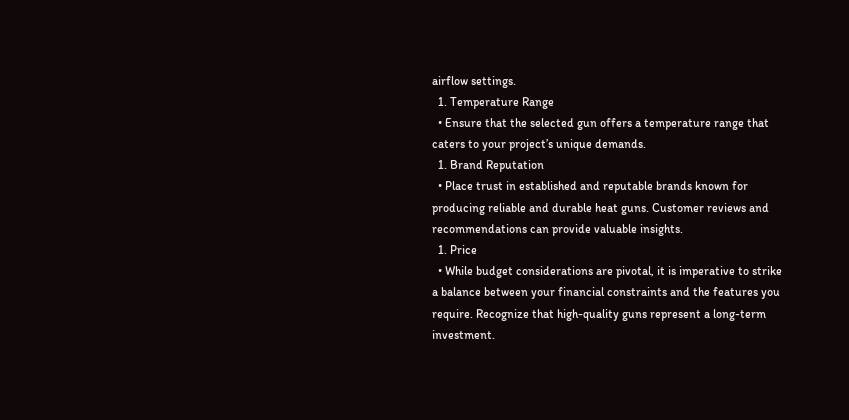airflow settings.
  1. Temperature Range
  • Ensure that the selected gun offers a temperature range that caters to your project’s unique demands.
  1. Brand Reputation
  • Place trust in established and reputable brands known for producing reliable and durable heat guns. Customer reviews and recommendations can provide valuable insights.
  1. Price
  • While budget considerations are pivotal, it is imperative to strike a balance between your financial constraints and the features you require. Recognize that high-quality guns represent a long-term investment.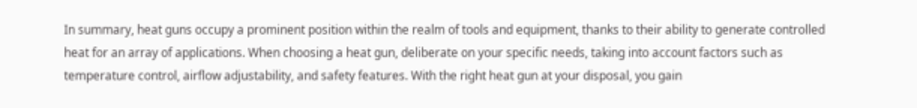In summary, heat guns occupy a prominent position within the realm of tools and equipment, thanks to their ability to generate controlled heat for an array of applications. When choosing a heat gun, deliberate on your specific needs, taking into account factors such as temperature control, airflow adjustability, and safety features. With the right heat gun at your disposal, you gain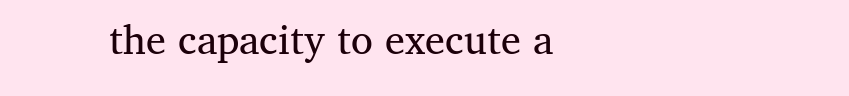the capacity to execute a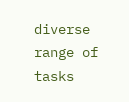diverse range of tasks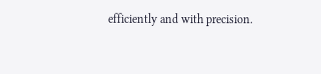efficiently and with precision.